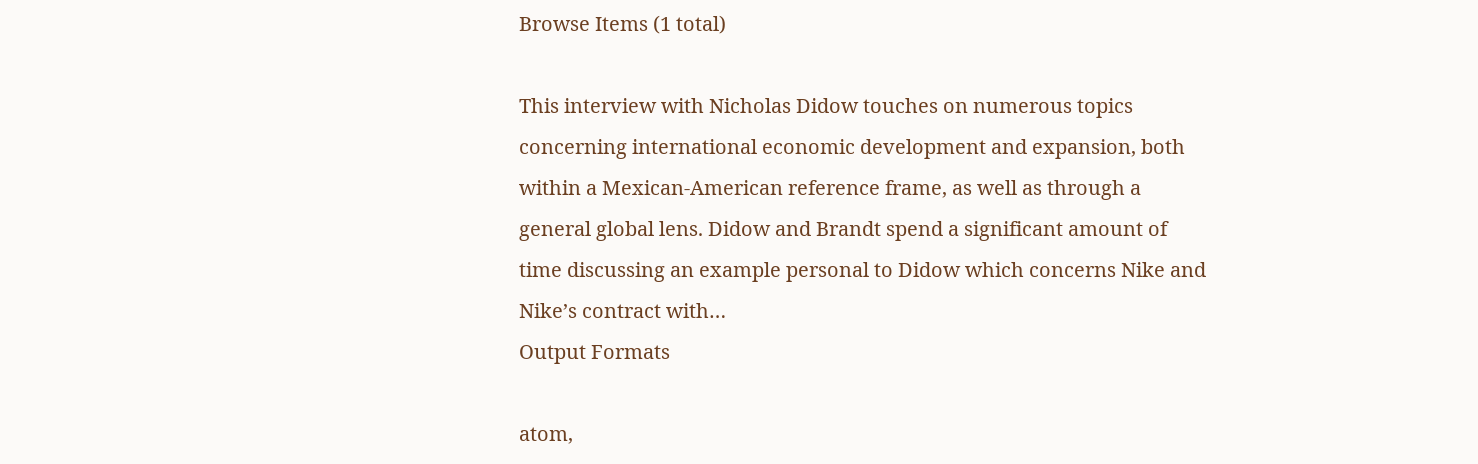Browse Items (1 total)

This interview with Nicholas Didow touches on numerous topics concerning international economic development and expansion, both within a Mexican-American reference frame, as well as through a general global lens. Didow and Brandt spend a significant amount of time discussing an example personal to Didow which concerns Nike and Nike’s contract with…
Output Formats

atom,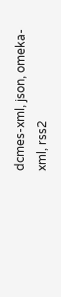dcmes-xml, json, omeka-xml, rss2